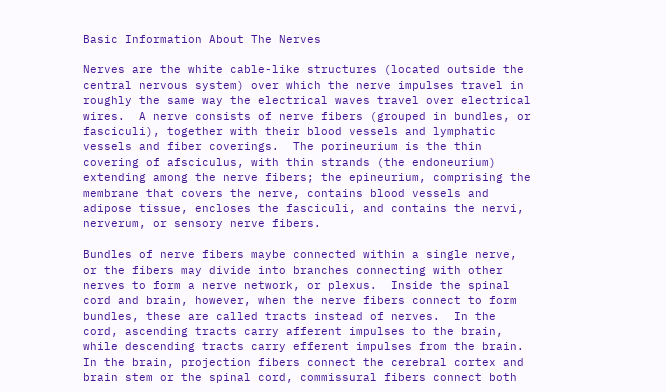Basic Information About The Nerves

Nerves are the white cable-like structures (located outside the central nervous system) over which the nerve impulses travel in roughly the same way the electrical waves travel over electrical wires.  A nerve consists of nerve fibers (grouped in bundles, or fasciculi), together with their blood vessels and lymphatic vessels and fiber coverings.  The porineurium is the thin covering of afsciculus, with thin strands (the endoneurium) extending among the nerve fibers; the epineurium, comprising the membrane that covers the nerve, contains blood vessels and adipose tissue, encloses the fasciculi, and contains the nervi, nerverum, or sensory nerve fibers.

Bundles of nerve fibers maybe connected within a single nerve, or the fibers may divide into branches connecting with other nerves to form a nerve network, or plexus.  Inside the spinal cord and brain, however, when the nerve fibers connect to form bundles, these are called tracts instead of nerves.  In the cord, ascending tracts carry afferent impulses to the brain, while descending tracts carry efferent impulses from the brain. In the brain, projection fibers connect the cerebral cortex and brain stem or the spinal cord, commissural fibers connect both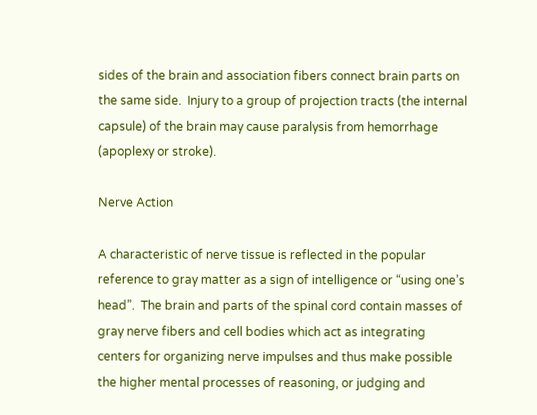sides of the brain and association fibers connect brain parts on the same side.  Injury to a group of projection tracts (the internal capsule) of the brain may cause paralysis from hemorrhage (apoplexy or stroke).

Nerve Action

A characteristic of nerve tissue is reflected in the popular reference to gray matter as a sign of intelligence or “using one’s head”.  The brain and parts of the spinal cord contain masses of gray nerve fibers and cell bodies which act as integrating centers for organizing nerve impulses and thus make possible the higher mental processes of reasoning, or judging and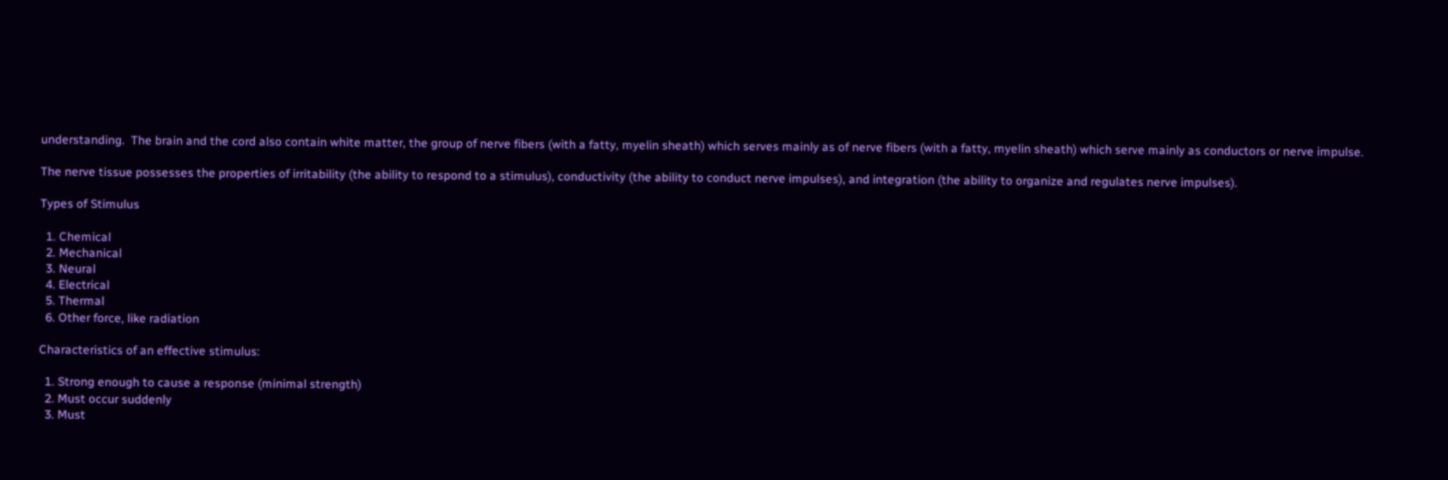understanding.  The brain and the cord also contain white matter, the group of nerve fibers (with a fatty, myelin sheath) which serves mainly as of nerve fibers (with a fatty, myelin sheath) which serve mainly as conductors or nerve impulse.

The nerve tissue possesses the properties of irritability (the ability to respond to a stimulus), conductivity (the ability to conduct nerve impulses), and integration (the ability to organize and regulates nerve impulses).

Types of Stimulus

  1. Chemical
  2. Mechanical
  3. Neural
  4. Electrical
  5. Thermal
  6. Other force, like radiation

Characteristics of an effective stimulus:

  1. Strong enough to cause a response (minimal strength)
  2. Must occur suddenly
  3. Must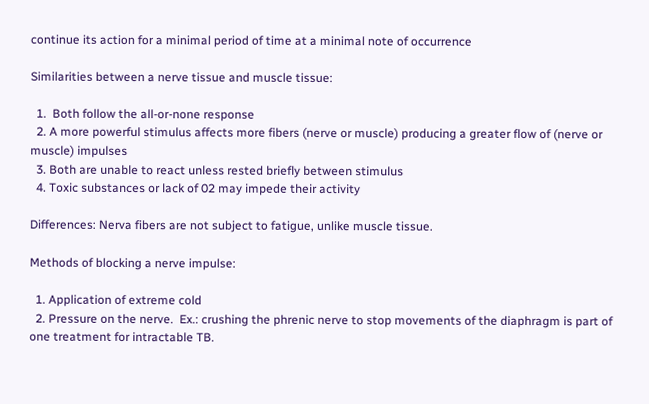continue its action for a minimal period of time at a minimal note of occurrence

Similarities between a nerve tissue and muscle tissue:

  1.  Both follow the all-or-none response
  2. A more powerful stimulus affects more fibers (nerve or muscle) producing a greater flow of (nerve or muscle) impulses
  3. Both are unable to react unless rested briefly between stimulus
  4. Toxic substances or lack of 02 may impede their activity

Differences: Nerva fibers are not subject to fatigue, unlike muscle tissue.

Methods of blocking a nerve impulse:

  1. Application of extreme cold
  2. Pressure on the nerve.  Ex.: crushing the phrenic nerve to stop movements of the diaphragm is part of one treatment for intractable TB.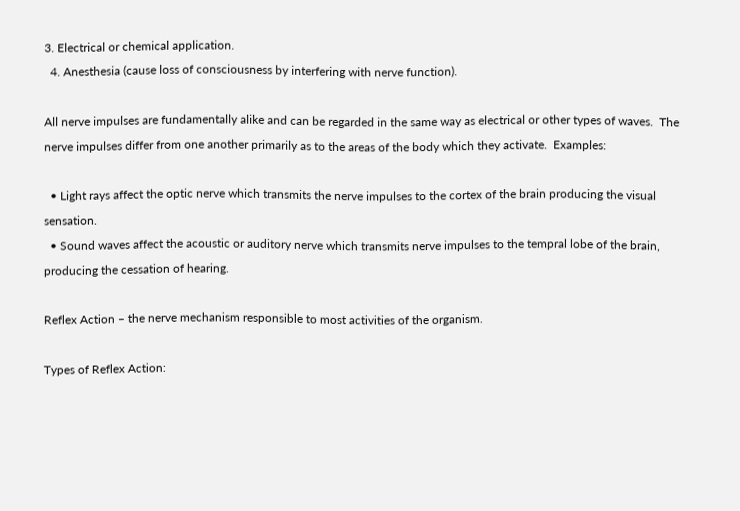3. Electrical or chemical application.
  4. Anesthesia (cause loss of consciousness by interfering with nerve function).

All nerve impulses are fundamentally alike and can be regarded in the same way as electrical or other types of waves.  The nerve impulses differ from one another primarily as to the areas of the body which they activate.  Examples:

  • Light rays affect the optic nerve which transmits the nerve impulses to the cortex of the brain producing the visual sensation.
  • Sound waves affect the acoustic or auditory nerve which transmits nerve impulses to the tempral lobe of the brain, producing the cessation of hearing.

Reflex Action – the nerve mechanism responsible to most activities of the organism.

Types of Reflex Action: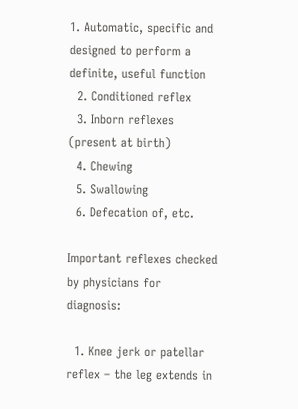1. Automatic, specific and designed to perform a definite, useful function
  2. Conditioned reflex
  3. Inborn reflexes (present at birth)
  4. Chewing
  5. Swallowing
  6. Defecation of, etc.

Important reflexes checked by physicians for diagnosis:

  1. Knee jerk or patellar reflex – the leg extends in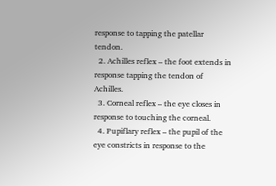response to tapping the patellar tendon.
  2. Achilles reflex – the foot extends in response tapping the tendon of Achilles.
  3. Corneal reflex – the eye closes in response to touching the corneal.
  4. Pupiflary reflex – the pupil of the eye constricts in response to the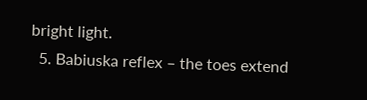bright light.
  5. Babiuska reflex – the toes extend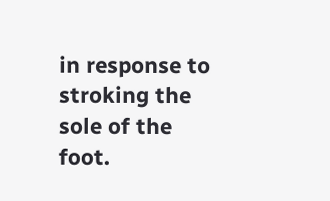in response to stroking the sole of the foot.